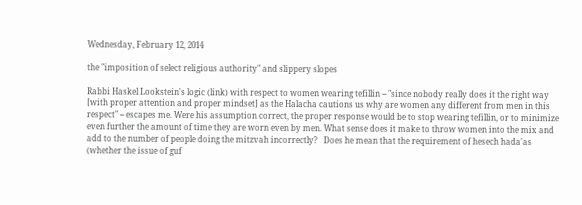Wednesday, February 12, 2014

the "imposition of select religious authority" and slippery slopes

Rabbi Haskel Lookstein's logic (link) with respect to women wearing tefillin -- "since nobody really does it the right way [with proper attention and proper mindset] as the Halacha cautions us why are women any different from men in this respect" -- escapes me. Were his assumption correct, the proper response would be to stop wearing tefillin, or to minimize even further the amount of time they are worn even by men. What sense does it make to throw women into the mix and add to the number of people doing the mitzvah incorrectly?   Does he mean that the requirement of hesech hada'as (whether the issue of guf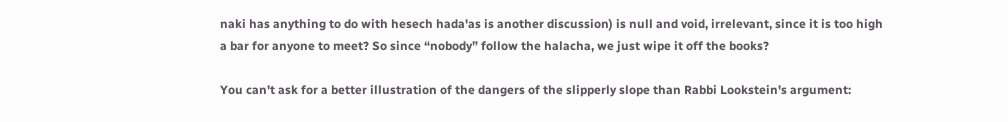naki has anything to do with hesech hada'as is another discussion) is null and void, irrelevant, since it is too high a bar for anyone to meet? So since “nobody” follow the halacha, we just wipe it off the books?

You can't ask for a better illustration of the dangers of the slipperly slope than Rabbi Lookstein's argument: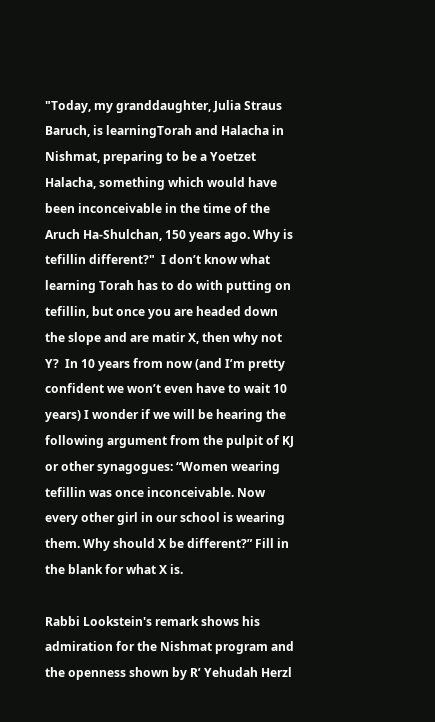"Today, my granddaughter, Julia Straus Baruch, is learningTorah and Halacha in Nishmat, preparing to be a Yoetzet Halacha, something which would have been inconceivable in the time of the Aruch Ha-Shulchan, 150 years ago. Why is tefillin different?"  I don’t know what learning Torah has to do with putting on tefillin, but once you are headed down the slope and are matir X, then why not Y?  In 10 years from now (and I’m pretty confident we won’t even have to wait 10 years) I wonder if we will be hearing the following argument from the pulpit of KJ or other synagogues: “Women wearing tefillin was once inconceivable. Now every other girl in our school is wearing them. Why should X be different?” Fill in the blank for what X is.

Rabbi Lookstein's remark shows his admiration for the Nishmat program and the openness shown by R’ Yehudah Herzl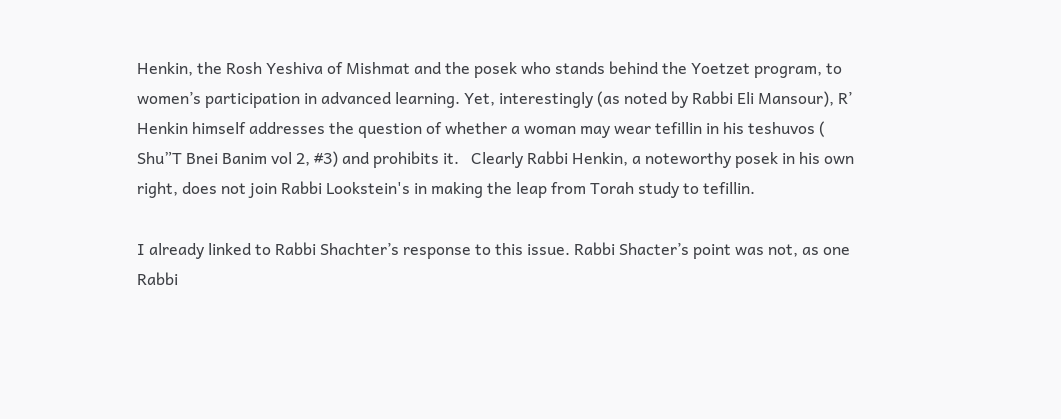Henkin, the Rosh Yeshiva of Mishmat and the posek who stands behind the Yoetzet program, to women’s participation in advanced learning. Yet, interestingly (as noted by Rabbi Eli Mansour), R’ Henkin himself addresses the question of whether a woman may wear tefillin in his teshuvos (
Shu”T Bnei Banim vol 2, #3) and prohibits it.   Clearly Rabbi Henkin, a noteworthy posek in his own right, does not join Rabbi Lookstein's in making the leap from Torah study to tefillin.

I already linked to Rabbi Shachter’s response to this issue. Rabbi Shacter’s point was not, as one Rabbi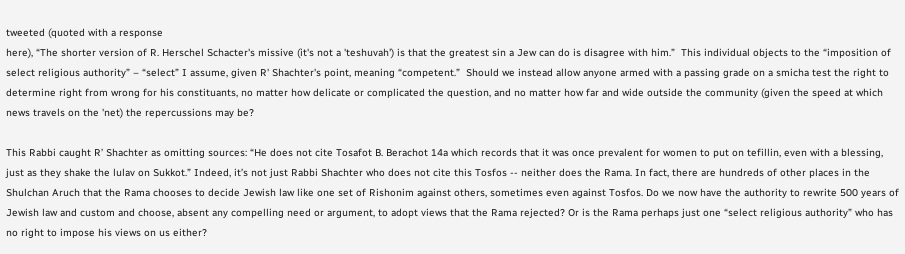tweeted (quoted with a response
here), “The shorter version of R. Herschel Schacter's missive (it's not a 'teshuvah') is that the greatest sin a Jew can do is disagree with him.”  This individual objects to the “imposition of select religious authority” – “select” I assume, given R' Shachter's point, meaning “competent.”  Should we instead allow anyone armed with a passing grade on a smicha test the right to determine right from wrong for his constituants, no matter how delicate or complicated the question, and no matter how far and wide outside the community (given the speed at which news travels on the 'net) the repercussions may be?

This Rabbi caught R’ Shachter as omitting sources: “He does not cite Tosafot B. Berachot 14a which records that it was once prevalent for women to put on tefillin, even with a blessing, just as they shake the lulav on Sukkot.” Indeed, it’s not just Rabbi Shachter who does not cite this Tosfos -- neither does the Rama. In fact, there are hundreds of other places in the Shulchan Aruch that the Rama chooses to decide Jewish law like one set of Rishonim against others, sometimes even against Tosfos. Do we now have the authority to rewrite 500 years of Jewish law and custom and choose, absent any compelling need or argument, to adopt views that the Rama rejected? Or is the Rama perhaps just one “select religious authority” who has no right to impose his views on us either?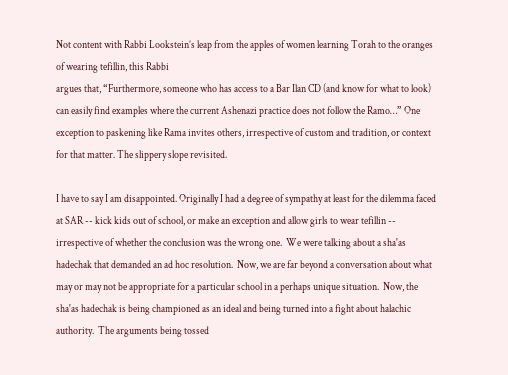Not content with Rabbi Lookstein’s leap from the apples of women learning Torah to the oranges of wearing tefillin, this Rabbi
argues that, “Furthermore, someone who has access to a Bar Ilan CD (and know for what to look) can easily find examples where the current Ashenazi practice does not follow the Ramo…” One exception to paskening like Rama invites others, irrespective of custom and tradition, or context for that matter. The slippery slope revisited.

I have to say I am disappointed. Originally I had a degree of sympathy at least for the dilemma faced at SAR -- kick kids out of school, or make an exception and allow girls to wear tefillin -- irrespective of whether the conclusion was the wrong one.  We were talking about a sha'as hadechak that demanded an ad hoc resolution.  Now, we are far beyond a conversation about what may or may not be appropriate for a particular school in a perhaps unique situation.  Now, the sha'as hadechak is being championed as an ideal and being turned into a fight about halachic authority.  The arguments being tossed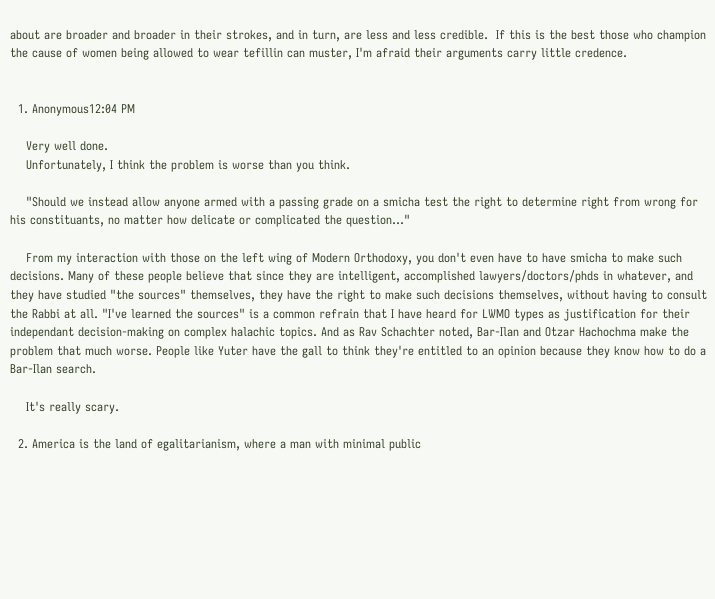about are broader and broader in their strokes, and in turn, are less and less credible.  If this is the best those who champion the cause of women being allowed to wear tefillin can muster, I'm afraid their arguments carry little credence.


  1. Anonymous12:04 PM

    Very well done.
    Unfortunately, I think the problem is worse than you think.

    "Should we instead allow anyone armed with a passing grade on a smicha test the right to determine right from wrong for his constituants, no matter how delicate or complicated the question..."

    From my interaction with those on the left wing of Modern Orthodoxy, you don't even have to have smicha to make such decisions. Many of these people believe that since they are intelligent, accomplished lawyers/doctors/phds in whatever, and they have studied "the sources" themselves, they have the right to make such decisions themselves, without having to consult the Rabbi at all. "I've learned the sources" is a common refrain that I have heard for LWMO types as justification for their independant decision-making on complex halachic topics. And as Rav Schachter noted, Bar-Ilan and Otzar Hachochma make the problem that much worse. People like Yuter have the gall to think they're entitled to an opinion because they know how to do a Bar-Ilan search.

    It's really scary.

  2. America is the land of egalitarianism, where a man with minimal public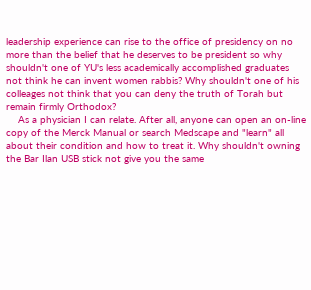leadership experience can rise to the office of presidency on no more than the belief that he deserves to be president so why shouldn't one of YU's less academically accomplished graduates not think he can invent women rabbis? Why shouldn't one of his colleages not think that you can deny the truth of Torah but remain firmly Orthodox?
    As a physician I can relate. After all, anyone can open an on-line copy of the Merck Manual or search Medscape and "learn" all about their condition and how to treat it. Why shouldn't owning the Bar Ilan USB stick not give you the same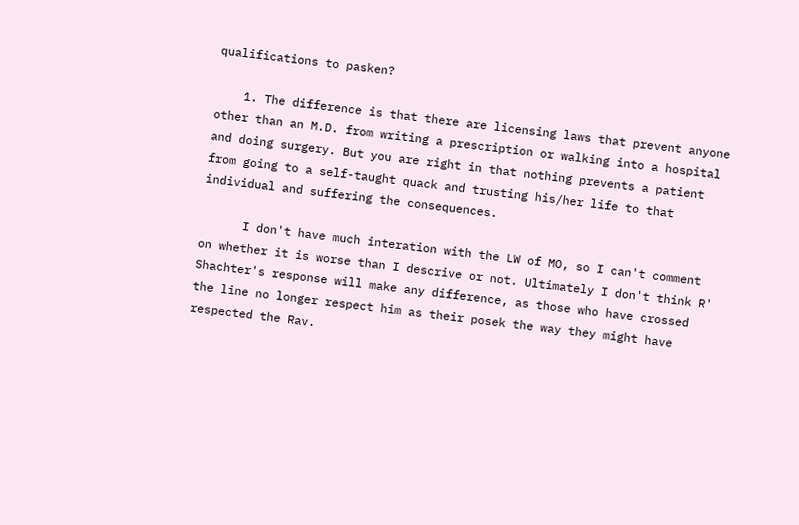qualifications to pasken?

    1. The difference is that there are licensing laws that prevent anyone other than an M.D. from writing a prescription or walking into a hospital and doing surgery. But you are right in that nothing prevents a patient from going to a self-taught quack and trusting his/her life to that individual and suffering the consequences.

      I don't have much interation with the LW of MO, so I can't comment on whether it is worse than I descrive or not. Ultimately I don't think R' Shachter's response will make any difference, as those who have crossed the line no longer respect him as their posek the way they might have respected the Rav.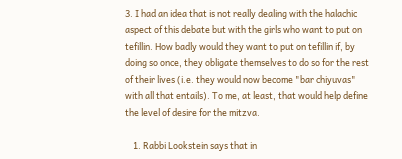3. I had an idea that is not really dealing with the halachic aspect of this debate but with the girls who want to put on tefillin. How badly would they want to put on tefillin if, by doing so once, they obligate themselves to do so for the rest of their lives (i.e. they would now become "bar chiyuvas" with all that entails). To me, at least, that would help define the level of desire for the mitzva.

    1. Rabbi Lookstein says that in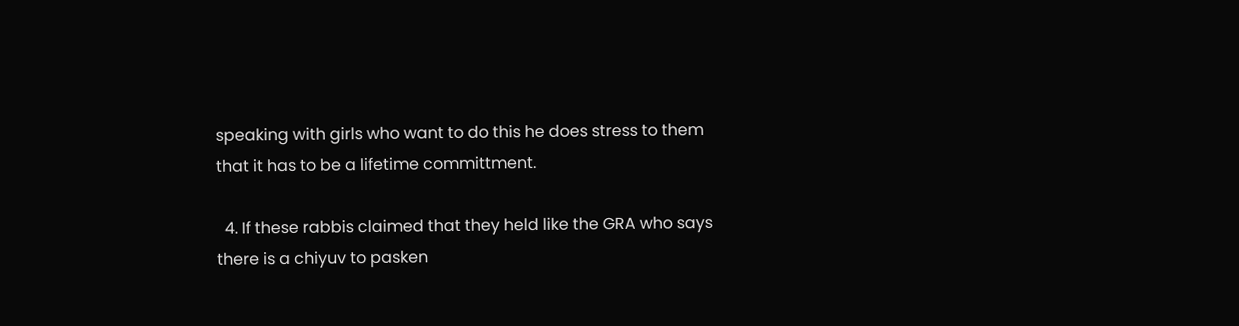speaking with girls who want to do this he does stress to them that it has to be a lifetime committment.

  4. If these rabbis claimed that they held like the GRA who says there is a chiyuv to pasken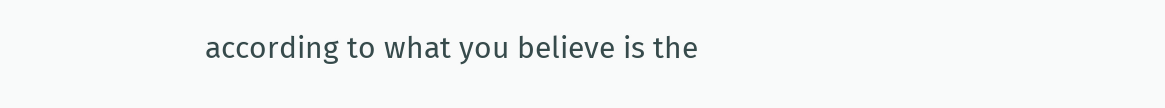according to what you believe is the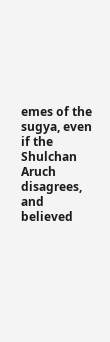emes of the sugya, even if the Shulchan Aruch disagrees, and believed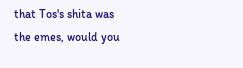that Tos's shita was the emes, would you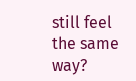still feel the same way?